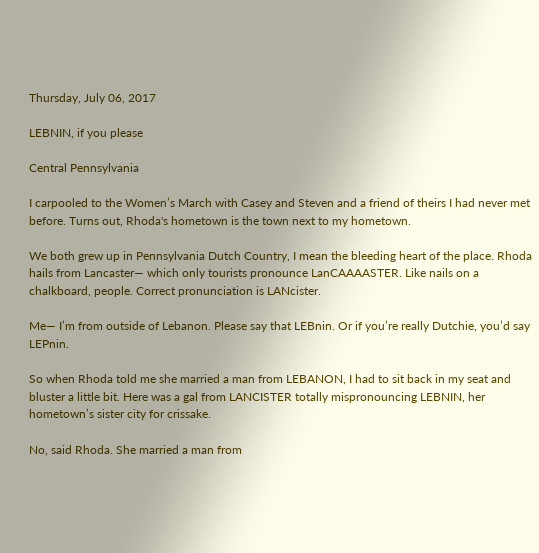Thursday, July 06, 2017

LEBNIN, if you please

Central Pennsylvania

I carpooled to the Women’s March with Casey and Steven and a friend of theirs I had never met before. Turns out, Rhoda's hometown is the town next to my hometown.

We both grew up in Pennsylvania Dutch Country, I mean the bleeding heart of the place. Rhoda hails from Lancaster— which only tourists pronounce LanCAAAASTER. Like nails on a chalkboard, people. Correct pronunciation is LANcister.

Me— I’m from outside of Lebanon. Please say that LEBnin. Or if you’re really Dutchie, you’d say LEPnin.

So when Rhoda told me she married a man from LEBANON, I had to sit back in my seat and bluster a little bit. Here was a gal from LANCISTER totally mispronouncing LEBNIN, her hometown’s sister city for crissake.

No, said Rhoda. She married a man from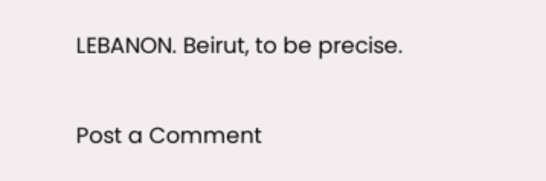LEBANON. Beirut, to be precise.

Post a Comment